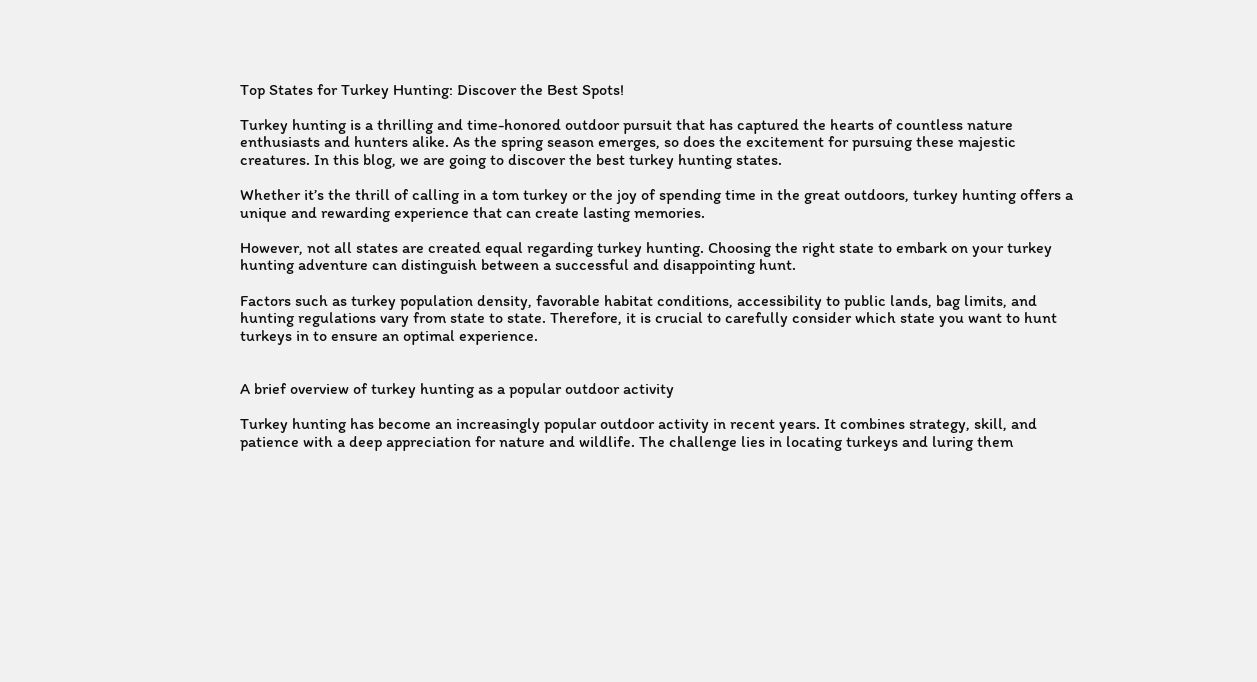Top States for Turkey Hunting: Discover the Best Spots!

Turkey hunting is a thrilling and time-honored outdoor pursuit that has captured the hearts of countless nature enthusiasts and hunters alike. As the spring season emerges, so does the excitement for pursuing these majestic creatures. In this blog, we are going to discover the best turkey hunting states.

Whether it’s the thrill of calling in a tom turkey or the joy of spending time in the great outdoors, turkey hunting offers a unique and rewarding experience that can create lasting memories.

However, not all states are created equal regarding turkey hunting. Choosing the right state to embark on your turkey hunting adventure can distinguish between a successful and disappointing hunt.

Factors such as turkey population density, favorable habitat conditions, accessibility to public lands, bag limits, and hunting regulations vary from state to state. Therefore, it is crucial to carefully consider which state you want to hunt turkeys in to ensure an optimal experience.


A brief overview of turkey hunting as a popular outdoor activity

Turkey hunting has become an increasingly popular outdoor activity in recent years. It combines strategy, skill, and patience with a deep appreciation for nature and wildlife. The challenge lies in locating turkeys and luring them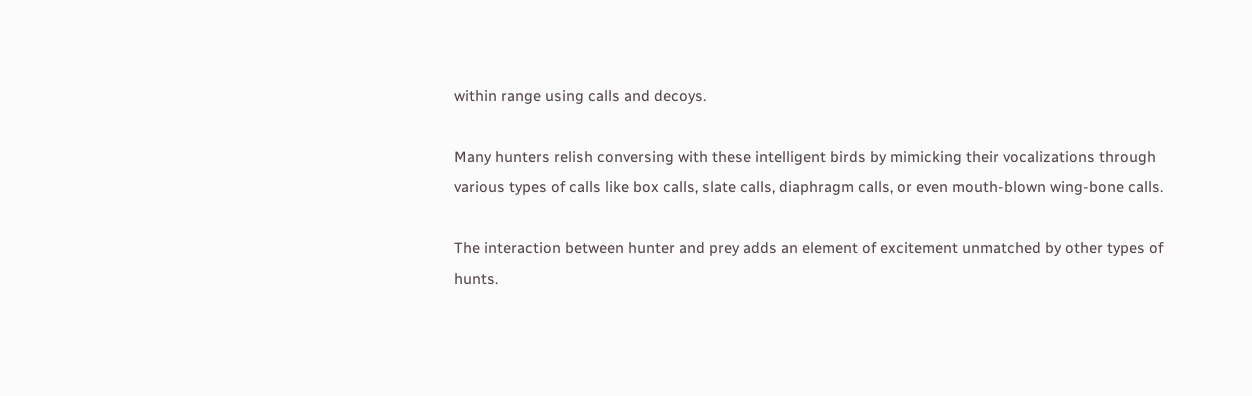within range using calls and decoys.

Many hunters relish conversing with these intelligent birds by mimicking their vocalizations through various types of calls like box calls, slate calls, diaphragm calls, or even mouth-blown wing-bone calls.

The interaction between hunter and prey adds an element of excitement unmatched by other types of hunts.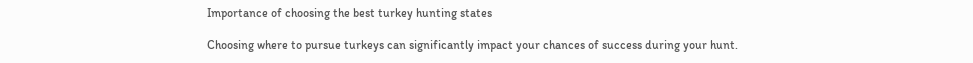Importance of choosing the best turkey hunting states

Choosing where to pursue turkeys can significantly impact your chances of success during your hunt.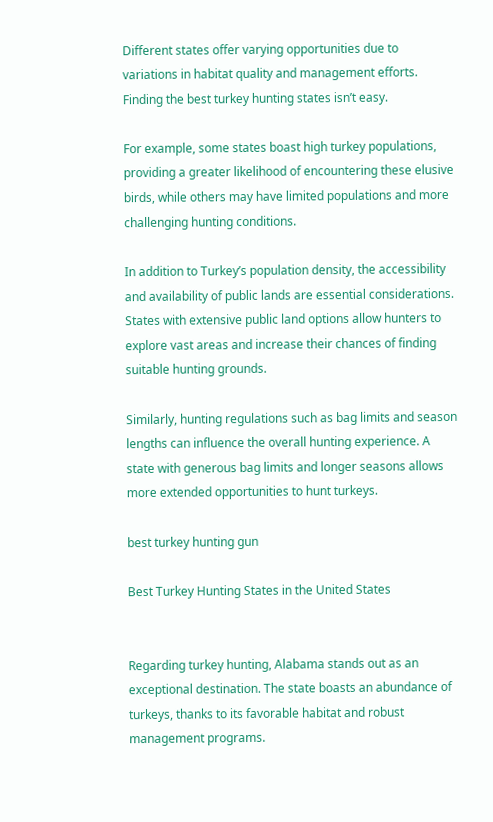Different states offer varying opportunities due to variations in habitat quality and management efforts. Finding the best turkey hunting states isn’t easy.

For example, some states boast high turkey populations, providing a greater likelihood of encountering these elusive birds, while others may have limited populations and more challenging hunting conditions.

In addition to Turkey’s population density, the accessibility and availability of public lands are essential considerations. States with extensive public land options allow hunters to explore vast areas and increase their chances of finding suitable hunting grounds.

Similarly, hunting regulations such as bag limits and season lengths can influence the overall hunting experience. A state with generous bag limits and longer seasons allows more extended opportunities to hunt turkeys.

best turkey hunting gun

Best Turkey Hunting States in the United States


Regarding turkey hunting, Alabama stands out as an exceptional destination. The state boasts an abundance of turkeys, thanks to its favorable habitat and robust management programs.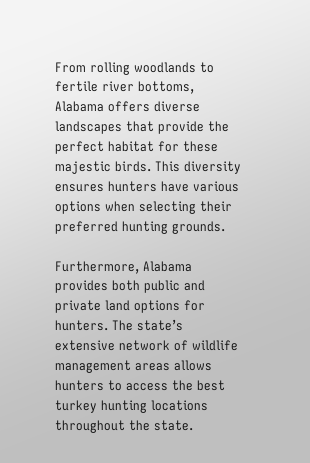From rolling woodlands to fertile river bottoms, Alabama offers diverse landscapes that provide the perfect habitat for these majestic birds. This diversity ensures hunters have various options when selecting their preferred hunting grounds.

Furthermore, Alabama provides both public and private land options for hunters. The state’s extensive network of wildlife management areas allows hunters to access the best turkey hunting locations throughout the state.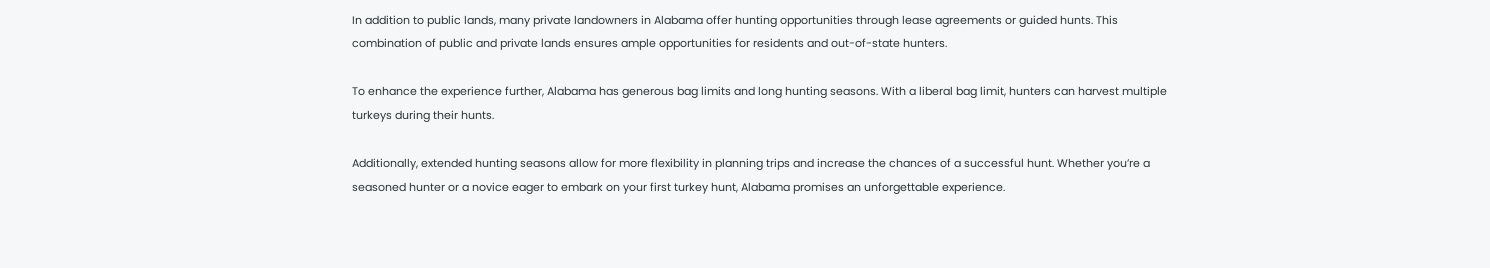In addition to public lands, many private landowners in Alabama offer hunting opportunities through lease agreements or guided hunts. This combination of public and private lands ensures ample opportunities for residents and out-of-state hunters.

To enhance the experience further, Alabama has generous bag limits and long hunting seasons. With a liberal bag limit, hunters can harvest multiple turkeys during their hunts.

Additionally, extended hunting seasons allow for more flexibility in planning trips and increase the chances of a successful hunt. Whether you’re a seasoned hunter or a novice eager to embark on your first turkey hunt, Alabama promises an unforgettable experience.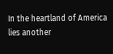In the heartland of America lies another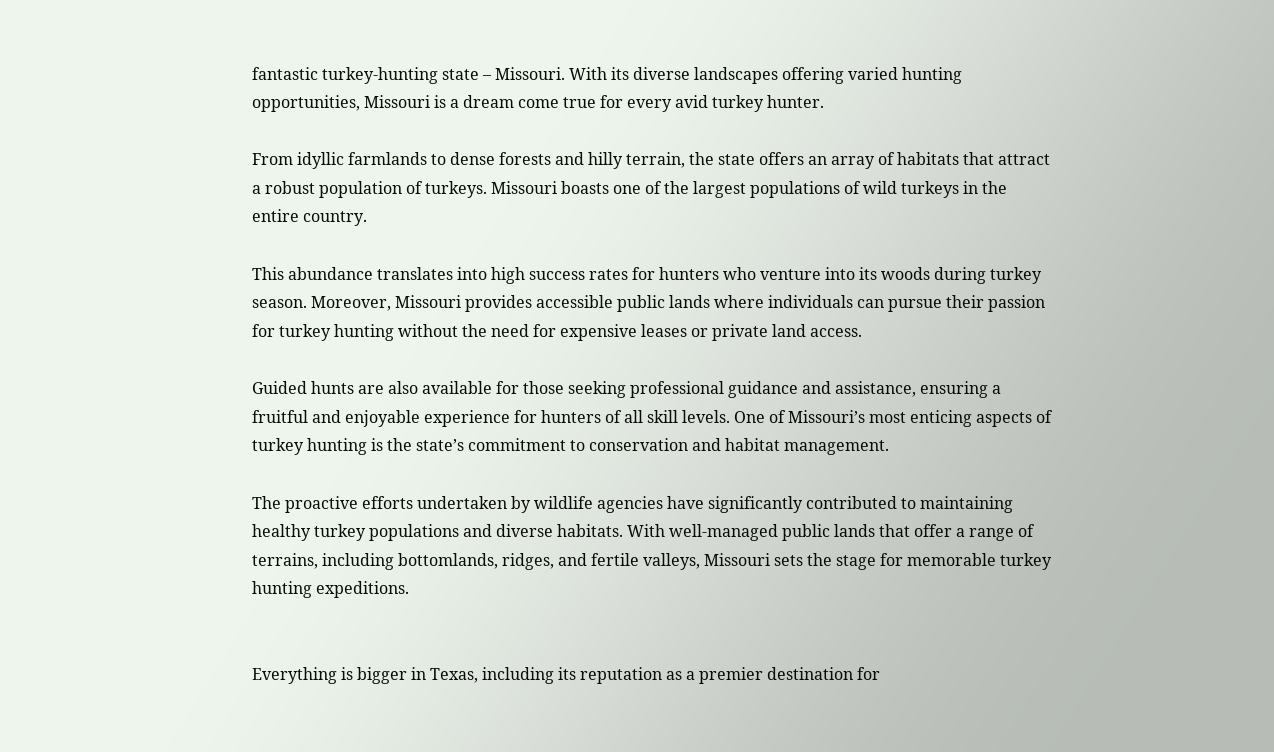fantastic turkey-hunting state – Missouri. With its diverse landscapes offering varied hunting opportunities, Missouri is a dream come true for every avid turkey hunter.

From idyllic farmlands to dense forests and hilly terrain, the state offers an array of habitats that attract a robust population of turkeys. Missouri boasts one of the largest populations of wild turkeys in the entire country.

This abundance translates into high success rates for hunters who venture into its woods during turkey season. Moreover, Missouri provides accessible public lands where individuals can pursue their passion for turkey hunting without the need for expensive leases or private land access.

Guided hunts are also available for those seeking professional guidance and assistance, ensuring a fruitful and enjoyable experience for hunters of all skill levels. One of Missouri’s most enticing aspects of turkey hunting is the state’s commitment to conservation and habitat management.

The proactive efforts undertaken by wildlife agencies have significantly contributed to maintaining healthy turkey populations and diverse habitats. With well-managed public lands that offer a range of terrains, including bottomlands, ridges, and fertile valleys, Missouri sets the stage for memorable turkey hunting expeditions.


Everything is bigger in Texas, including its reputation as a premier destination for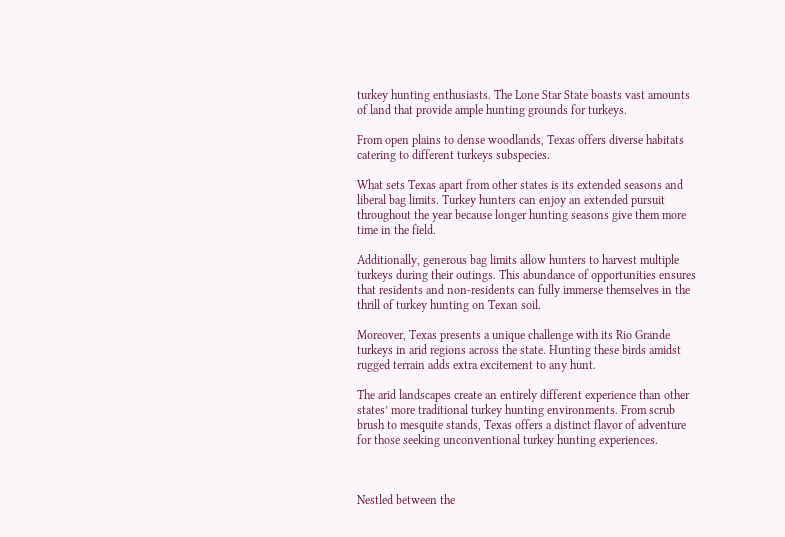turkey hunting enthusiasts. The Lone Star State boasts vast amounts of land that provide ample hunting grounds for turkeys.

From open plains to dense woodlands, Texas offers diverse habitats catering to different turkeys subspecies.

What sets Texas apart from other states is its extended seasons and liberal bag limits. Turkey hunters can enjoy an extended pursuit throughout the year because longer hunting seasons give them more time in the field.

Additionally, generous bag limits allow hunters to harvest multiple turkeys during their outings. This abundance of opportunities ensures that residents and non-residents can fully immerse themselves in the thrill of turkey hunting on Texan soil.

Moreover, Texas presents a unique challenge with its Rio Grande turkeys in arid regions across the state. Hunting these birds amidst rugged terrain adds extra excitement to any hunt.

The arid landscapes create an entirely different experience than other states’ more traditional turkey hunting environments. From scrub brush to mesquite stands, Texas offers a distinct flavor of adventure for those seeking unconventional turkey hunting experiences.



Nestled between the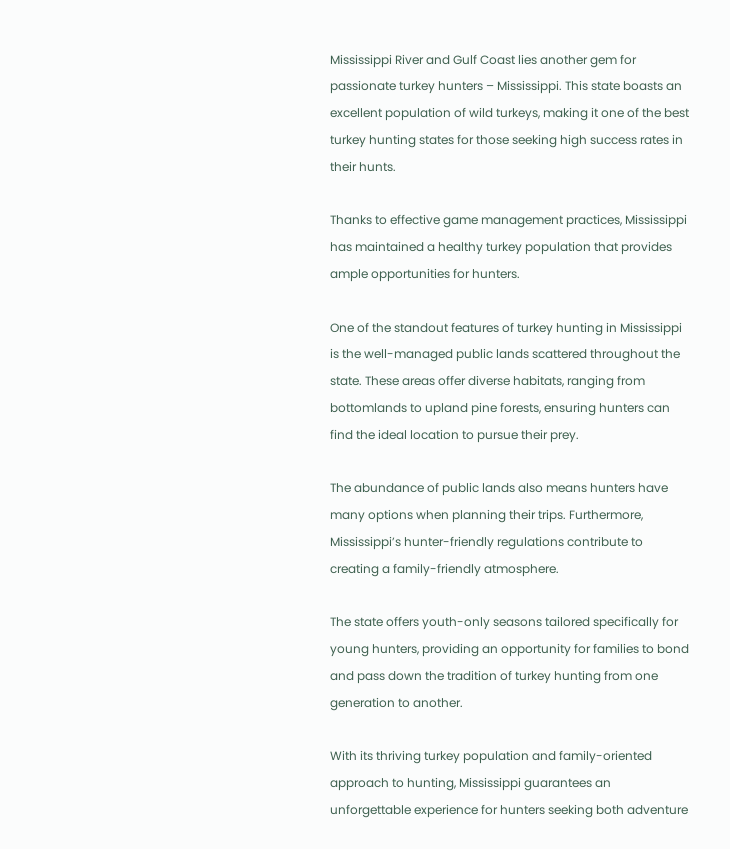Mississippi River and Gulf Coast lies another gem for passionate turkey hunters – Mississippi. This state boasts an excellent population of wild turkeys, making it one of the best turkey hunting states for those seeking high success rates in their hunts.

Thanks to effective game management practices, Mississippi has maintained a healthy turkey population that provides ample opportunities for hunters.

One of the standout features of turkey hunting in Mississippi is the well-managed public lands scattered throughout the state. These areas offer diverse habitats, ranging from bottomlands to upland pine forests, ensuring hunters can find the ideal location to pursue their prey.

The abundance of public lands also means hunters have many options when planning their trips. Furthermore, Mississippi’s hunter-friendly regulations contribute to creating a family-friendly atmosphere.

The state offers youth-only seasons tailored specifically for young hunters, providing an opportunity for families to bond and pass down the tradition of turkey hunting from one generation to another.

With its thriving turkey population and family-oriented approach to hunting, Mississippi guarantees an unforgettable experience for hunters seeking both adventure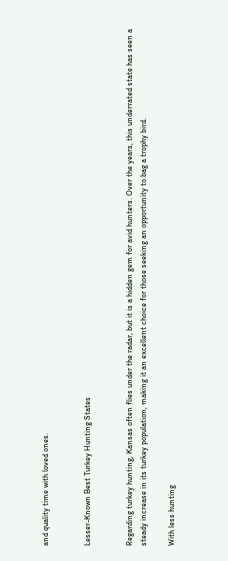and quality time with loved ones.


Lesser-Known Best Turkey Hunting States


Regarding turkey hunting, Kansas often flies under the radar, but it is a hidden gem for avid hunters. Over the years, this underrated state has seen a steady increase in its turkey population, making it an excellent choice for those seeking an opportunity to bag a trophy bird.

With less hunting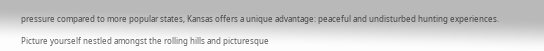pressure compared to more popular states, Kansas offers a unique advantage: peaceful and undisturbed hunting experiences.

Picture yourself nestled amongst the rolling hills and picturesque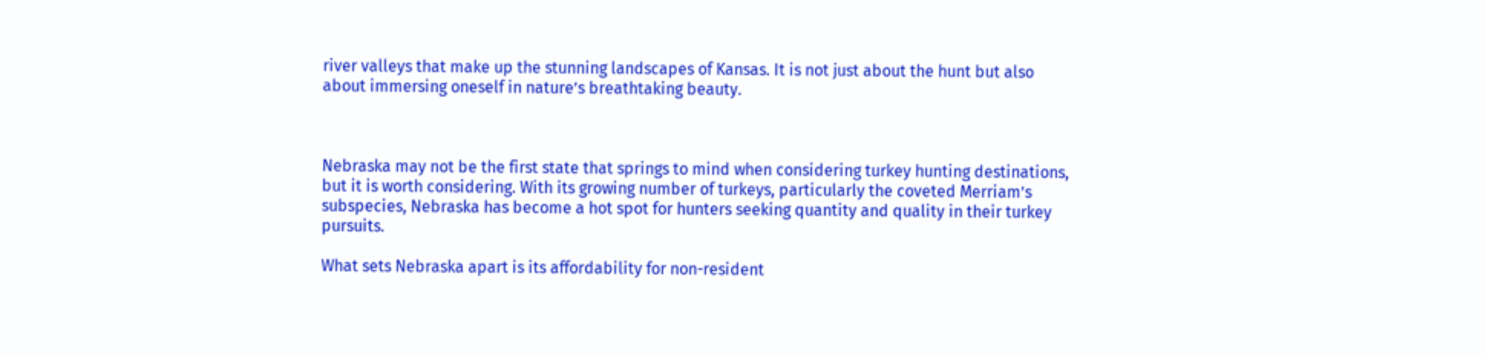river valleys that make up the stunning landscapes of Kansas. It is not just about the hunt but also about immersing oneself in nature’s breathtaking beauty.



Nebraska may not be the first state that springs to mind when considering turkey hunting destinations, but it is worth considering. With its growing number of turkeys, particularly the coveted Merriam’s subspecies, Nebraska has become a hot spot for hunters seeking quantity and quality in their turkey pursuits.

What sets Nebraska apart is its affordability for non-resident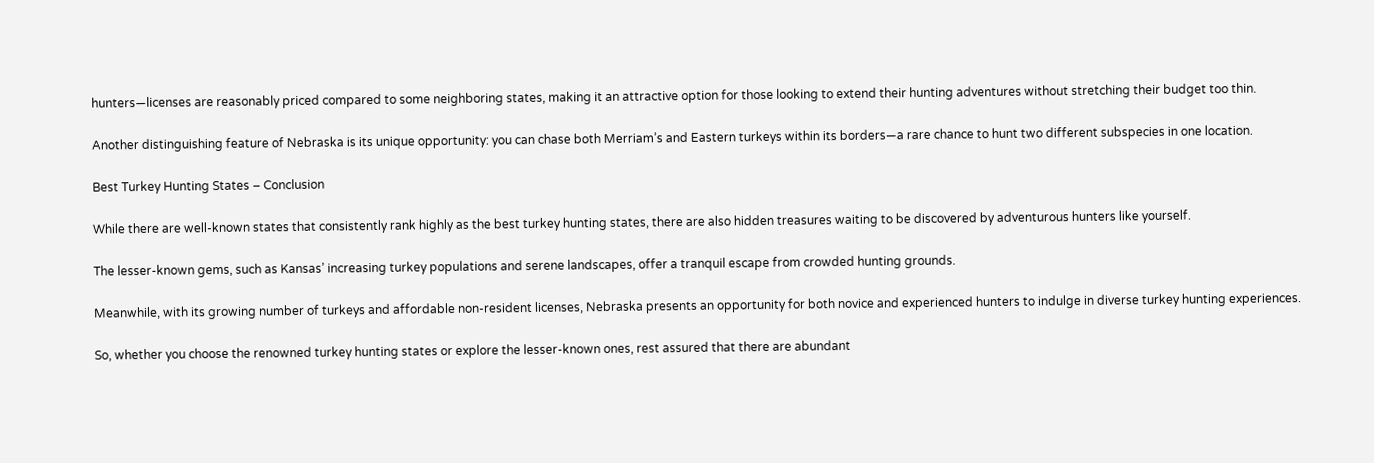hunters—licenses are reasonably priced compared to some neighboring states, making it an attractive option for those looking to extend their hunting adventures without stretching their budget too thin.

Another distinguishing feature of Nebraska is its unique opportunity: you can chase both Merriam’s and Eastern turkeys within its borders—a rare chance to hunt two different subspecies in one location.

Best Turkey Hunting States – Conclusion

While there are well-known states that consistently rank highly as the best turkey hunting states, there are also hidden treasures waiting to be discovered by adventurous hunters like yourself.

The lesser-known gems, such as Kansas’ increasing turkey populations and serene landscapes, offer a tranquil escape from crowded hunting grounds.

Meanwhile, with its growing number of turkeys and affordable non-resident licenses, Nebraska presents an opportunity for both novice and experienced hunters to indulge in diverse turkey hunting experiences.

So, whether you choose the renowned turkey hunting states or explore the lesser-known ones, rest assured that there are abundant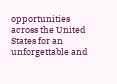opportunities across the United States for an unforgettable and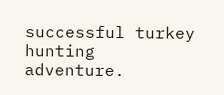successful turkey hunting adventure.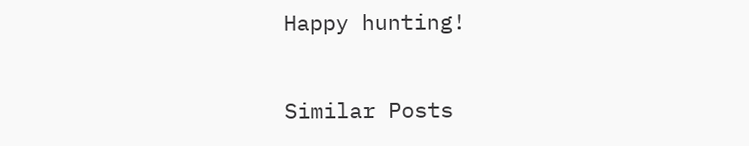Happy hunting!

Similar Posts